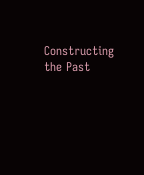Constructing the Past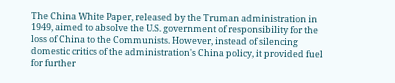The China White Paper, released by the Truman administration in 1949, aimed to absolve the U.S. government of responsibility for the loss of China to the Communists. However, instead of silencing domestic critics of the administration's China policy, it provided fuel for further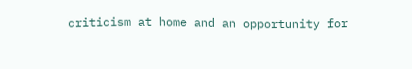criticism at home and an opportunity for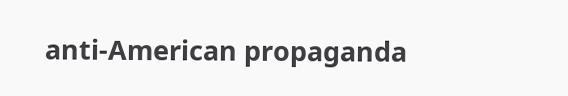anti-American propaganda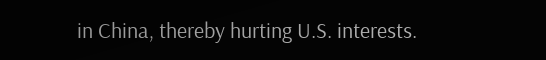in China, thereby hurting U.S. interests.